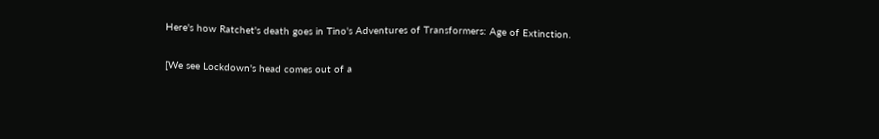Here's how Ratchet's death goes in Tino's Adventures of Transformers: Age of Extinction.

[We see Lockdown's head comes out of a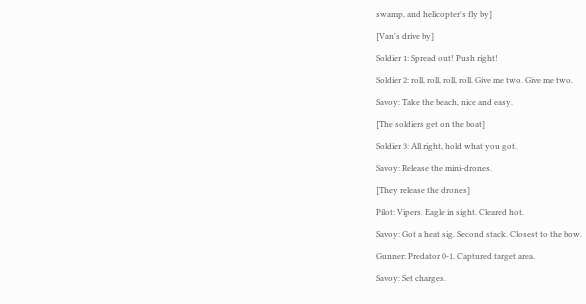swamp, and helicopter's fly by]

[Van's drive by]

Soldier 1: Spread out! Push right!

Soldier 2: roll, roll, roll, roll. Give me two. Give me two.

Savoy: Take the beach, nice and easy.

[The soldiers get on the boat]

Soldier 3: All right, hold what you got.

Savoy: Release the mini-drones.

[They release the drones]

Pilot: Vipers. Eagle in sight. Cleared hot.

Savoy: Got a heat sig. Second stack. Closest to the bow.

Gunner: Predator 0-1. Captured target area.

Savoy: Set charges.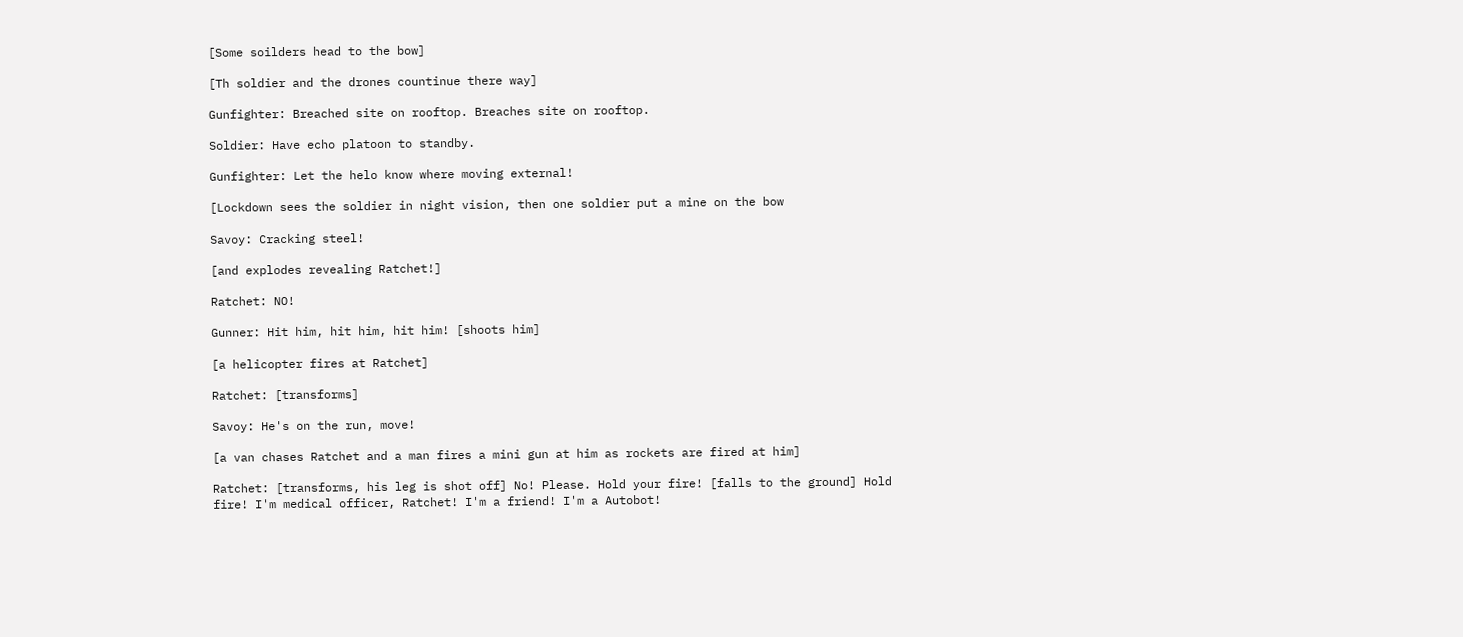[Some soilders head to the bow]

[Th soldier and the drones countinue there way]

Gunfighter: Breached site on rooftop. Breaches site on rooftop.

Soldier: Have echo platoon to standby.

Gunfighter: Let the helo know where moving external!

[Lockdown sees the soldier in night vision, then one soldier put a mine on the bow

Savoy: Cracking steel!

[and explodes revealing Ratchet!]

Ratchet: NO!

Gunner: Hit him, hit him, hit him! [shoots him]

[a helicopter fires at Ratchet]

Ratchet: [transforms]

Savoy: He's on the run, move!

[a van chases Ratchet and a man fires a mini gun at him as rockets are fired at him]

Ratchet: [transforms, his leg is shot off] No! Please. Hold your fire! [falls to the ground] Hold fire! I'm medical officer, Ratchet! I'm a friend! I'm a Autobot!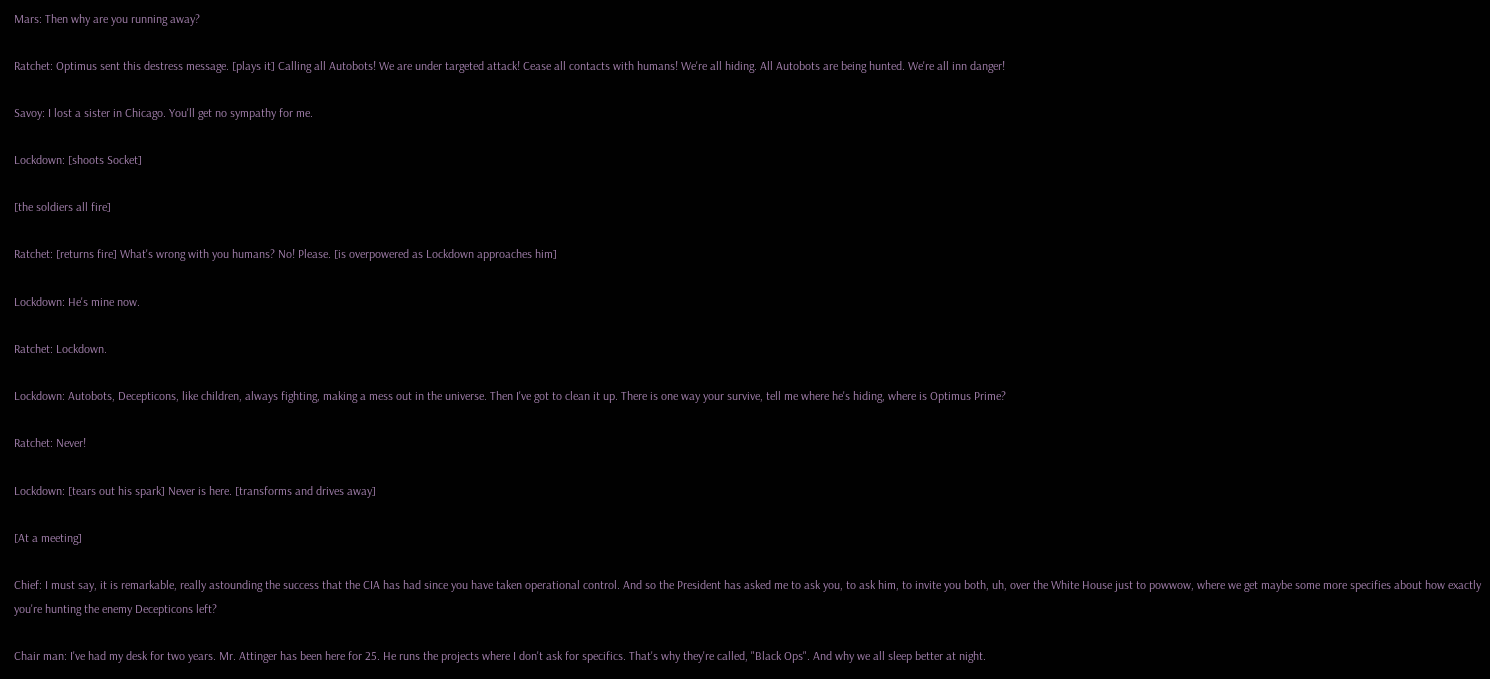Mars: Then why are you running away?

Ratchet: Optimus sent this destress message. [plays it] Calling all Autobots! We are under targeted attack! Cease all contacts with humans! We're all hiding. All Autobots are being hunted. We're all inn danger!

Savoy: I lost a sister in Chicago. You'll get no sympathy for me.

Lockdown: [shoots Socket]

[the soldiers all fire]

Ratchet: [returns fire] What's wrong with you humans? No! Please. [is overpowered as Lockdown approaches him]

Lockdown: He's mine now.

Ratchet: Lockdown.

Lockdown: Autobots, Decepticons, like children, always fighting, making a mess out in the universe. Then I've got to clean it up. There is one way your survive, tell me where he's hiding, where is Optimus Prime?

Ratchet: Never!

Lockdown: [tears out his spark] Never is here. [transforms and drives away]

[At a meeting]

Chief: I must say, it is remarkable, really astounding the success that the CIA has had since you have taken operational control. And so the President has asked me to ask you, to ask him, to invite you both, uh, over the White House just to powwow, where we get maybe some more specifies about how exactly you're hunting the enemy Decepticons left?

Chair man: I've had my desk for two years. Mr. Attinger has been here for 25. He runs the projects where I don't ask for specifics. That's why they're called, "Black Ops". And why we all sleep better at night.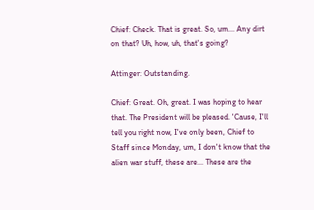Chief: Check. That is great. So, um... Any dirt on that? Uh, how, uh, that's going?

Attinger: Outstanding.

Chief: Great. Oh, great. I was hoping to hear that. The President will be pleased. 'Cause, I'll tell you right now, I've only been, Chief to Staff since Monday, um, I don't know that the alien war stuff, these are... These are the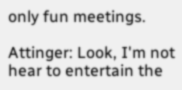only fun meetings.

Attinger: Look, I'm not hear to entertain the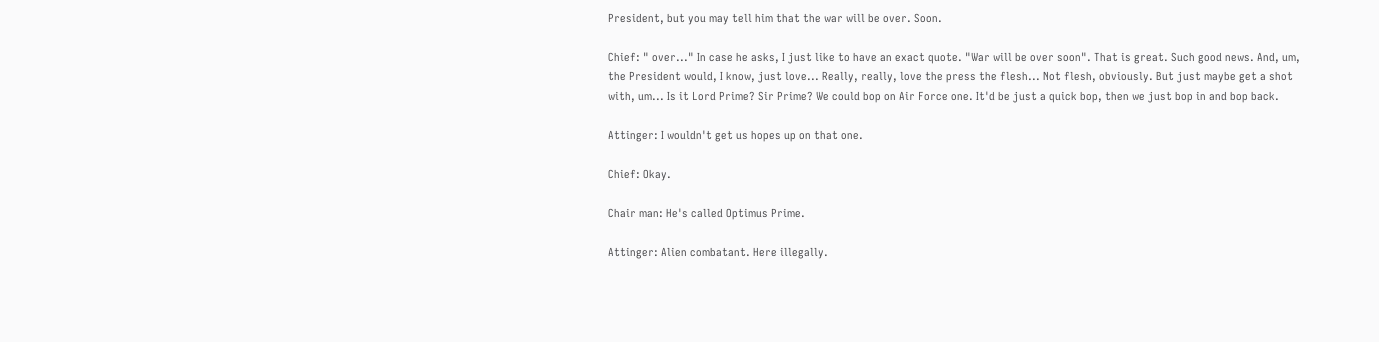President, but you may tell him that the war will be over. Soon.

Chief: " over..." In case he asks, I just like to have an exact quote. "War will be over soon". That is great. Such good news. And, um, the President would, I know, just love... Really, really, love the press the flesh... Not flesh, obviously. But just maybe get a shot with, um... Is it Lord Prime? Sir Prime? We could bop on Air Force one. It'd be just a quick bop, then we just bop in and bop back.

Attinger: I wouldn't get us hopes up on that one.

Chief: Okay.

Chair man: He's called Optimus Prime.

Attinger: Alien combatant. Here illegally.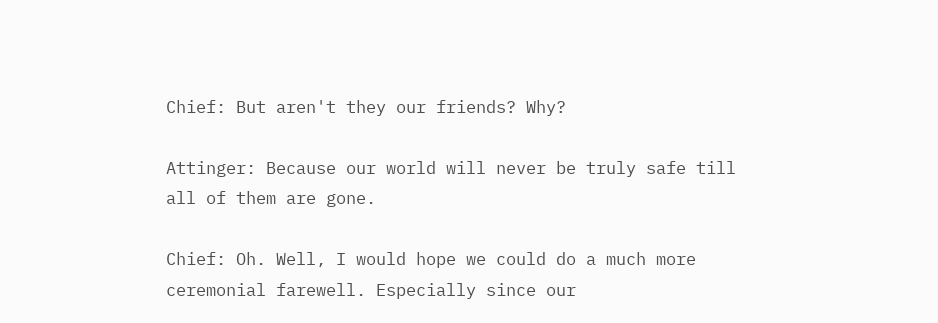Chief: But aren't they our friends? Why?

Attinger: Because our world will never be truly safe till all of them are gone.

Chief: Oh. Well, I would hope we could do a much more ceremonial farewell. Especially since our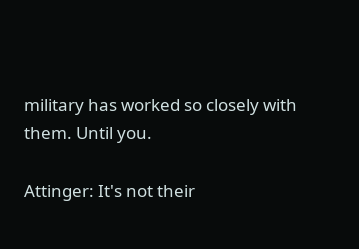military has worked so closely with them. Until you.

Attinger: It's not their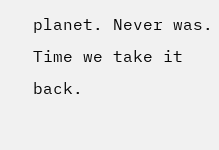planet. Never was. Time we take it back.